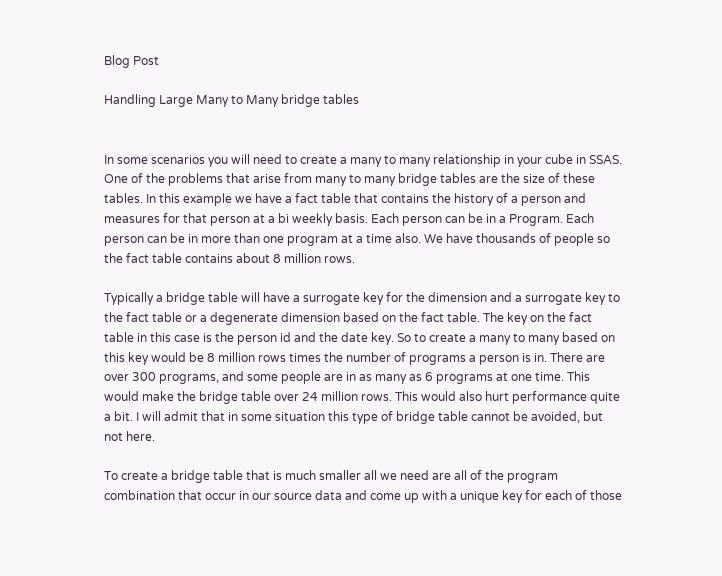Blog Post

Handling Large Many to Many bridge tables


In some scenarios you will need to create a many to many relationship in your cube in SSAS. One of the problems that arise from many to many bridge tables are the size of these tables. In this example we have a fact table that contains the history of a person and measures for that person at a bi weekly basis. Each person can be in a Program. Each person can be in more than one program at a time also. We have thousands of people so the fact table contains about 8 million rows.

Typically a bridge table will have a surrogate key for the dimension and a surrogate key to the fact table or a degenerate dimension based on the fact table. The key on the fact table in this case is the person id and the date key. So to create a many to many based on this key would be 8 million rows times the number of programs a person is in. There are over 300 programs, and some people are in as many as 6 programs at one time. This would make the bridge table over 24 million rows. This would also hurt performance quite a bit. I will admit that in some situation this type of bridge table cannot be avoided, but not here.

To create a bridge table that is much smaller all we need are all of the program combination that occur in our source data and come up with a unique key for each of those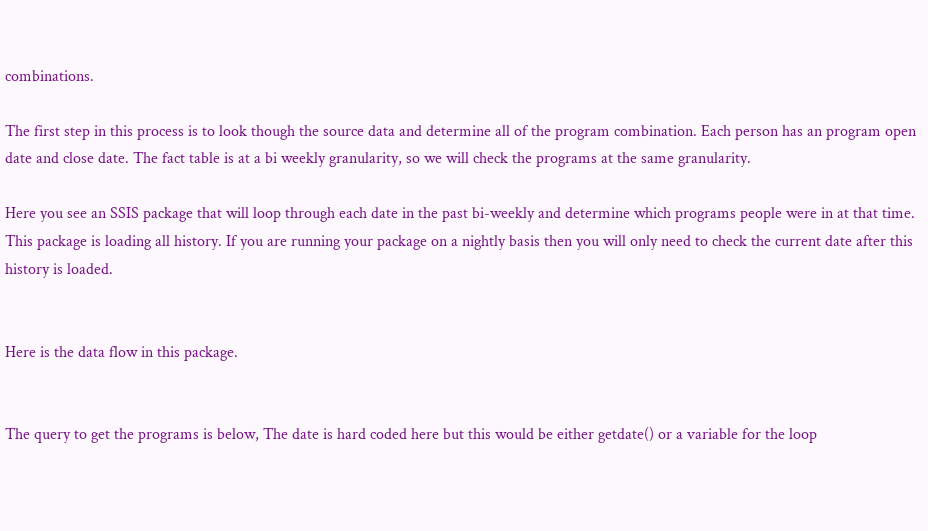combinations.

The first step in this process is to look though the source data and determine all of the program combination. Each person has an program open date and close date. The fact table is at a bi weekly granularity, so we will check the programs at the same granularity.

Here you see an SSIS package that will loop through each date in the past bi-weekly and determine which programs people were in at that time. This package is loading all history. If you are running your package on a nightly basis then you will only need to check the current date after this history is loaded.


Here is the data flow in this package.


The query to get the programs is below, The date is hard coded here but this would be either getdate() or a variable for the loop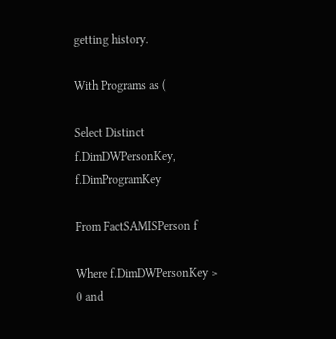getting history.

With Programs as (

Select Distinct f.DimDWPersonKey, f.DimProgramKey

From FactSAMISPerson f

Where f.DimDWPersonKey > 0 and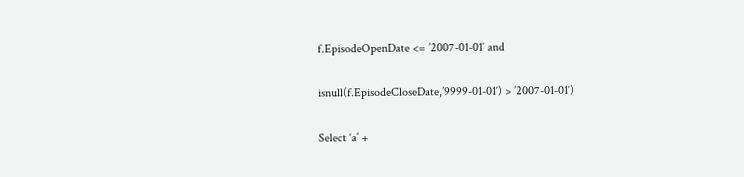f.EpisodeOpenDate <= ’2007-01-01′ and

isnull(f.EpisodeCloseDate,’9999-01-01′) > ’2007-01-01′)

Select ‘a’ +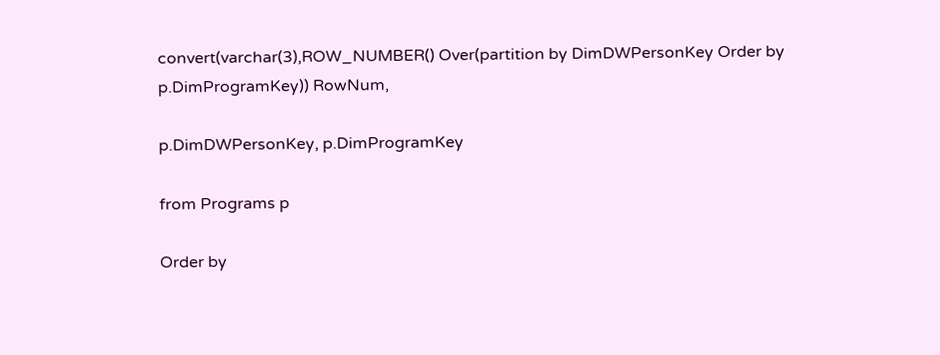convert(varchar(3),ROW_NUMBER() Over(partition by DimDWPersonKey Order by p.DimProgramKey)) RowNum,

p.DimDWPersonKey, p.DimProgramKey

from Programs p

Order by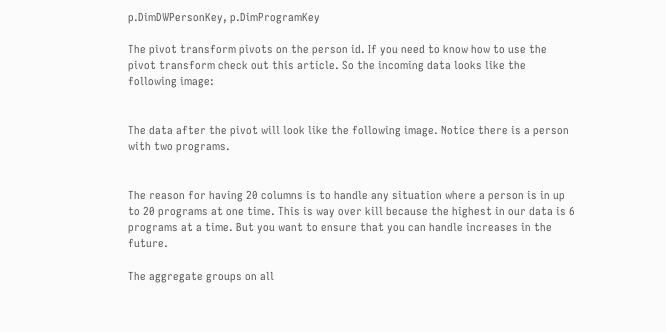p.DimDWPersonKey, p.DimProgramKey

The pivot transform pivots on the person id. If you need to know how to use the pivot transform check out this article. So the incoming data looks like the following image:


The data after the pivot will look like the following image. Notice there is a person with two programs.


The reason for having 20 columns is to handle any situation where a person is in up to 20 programs at one time. This is way over kill because the highest in our data is 6 programs at a time. But you want to ensure that you can handle increases in the future.

The aggregate groups on all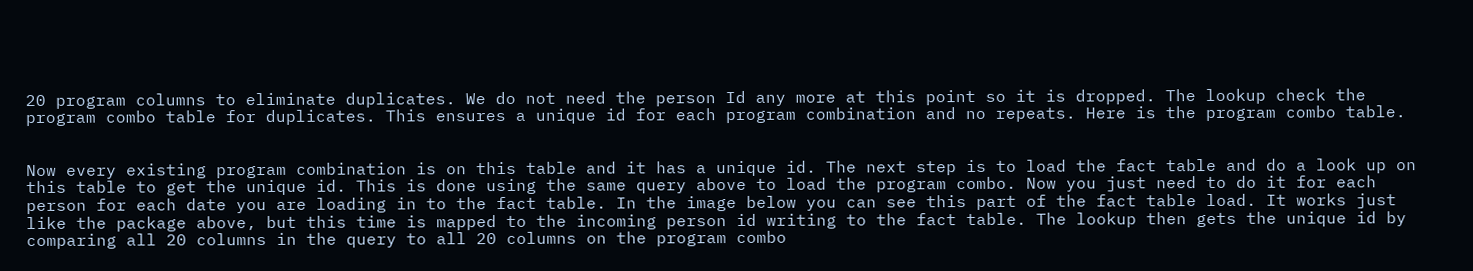20 program columns to eliminate duplicates. We do not need the person Id any more at this point so it is dropped. The lookup check the program combo table for duplicates. This ensures a unique id for each program combination and no repeats. Here is the program combo table.


Now every existing program combination is on this table and it has a unique id. The next step is to load the fact table and do a look up on this table to get the unique id. This is done using the same query above to load the program combo. Now you just need to do it for each person for each date you are loading in to the fact table. In the image below you can see this part of the fact table load. It works just like the package above, but this time is mapped to the incoming person id writing to the fact table. The lookup then gets the unique id by comparing all 20 columns in the query to all 20 columns on the program combo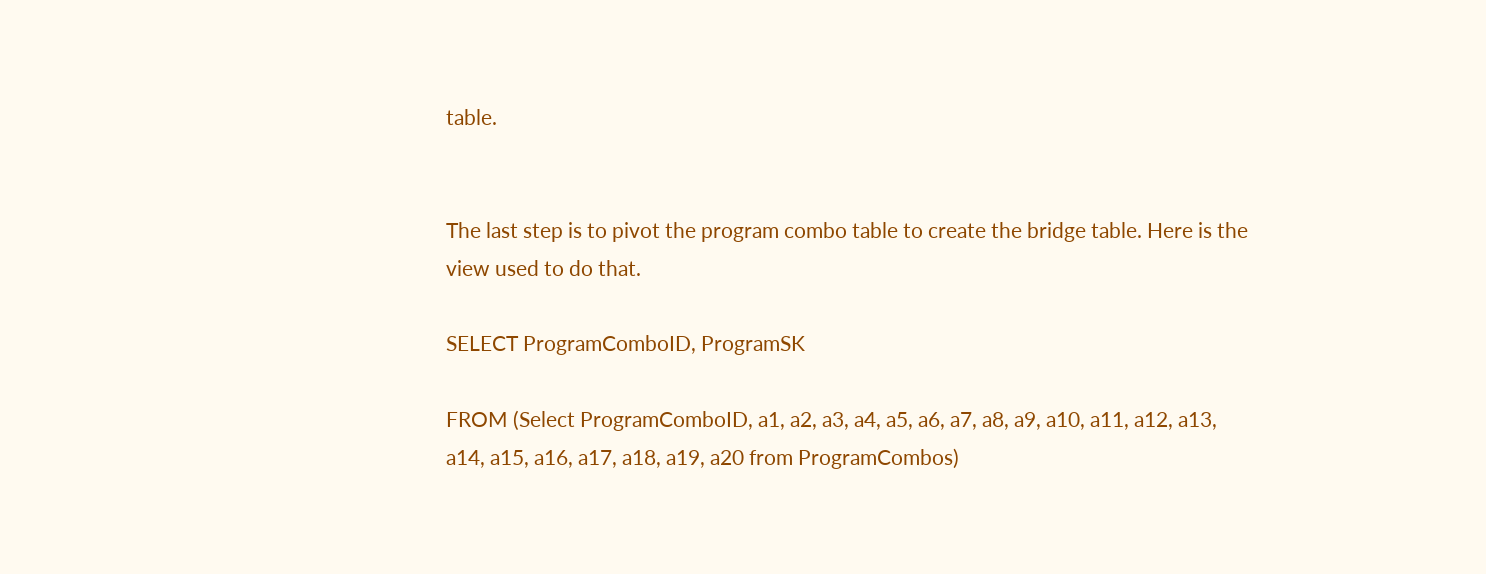table.


The last step is to pivot the program combo table to create the bridge table. Here is the view used to do that.

SELECT ProgramComboID, ProgramSK

FROM (Select ProgramComboID, a1, a2, a3, a4, a5, a6, a7, a8, a9, a10, a11, a12, a13, a14, a15, a16, a17, a18, a19, a20 from ProgramCombos)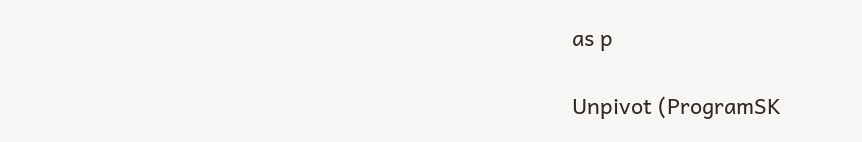as p

Unpivot (ProgramSK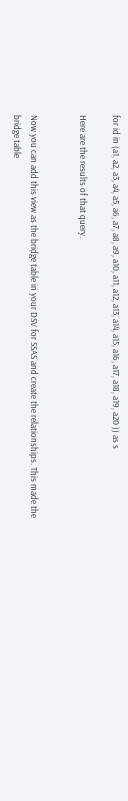for id in (a1, a2, a3, a4, a5, a6, a7, a8, a9, a10, a11, a12, a13, a14, a15, a16, a17, a18, a19, a20 )) as s

Here are the results of that query.


Now you can add this view as the bridge table in your DSV for SSAS and create the relationships. This made the bridge table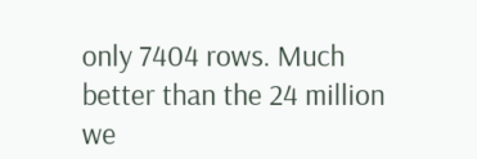only 7404 rows. Much better than the 24 million we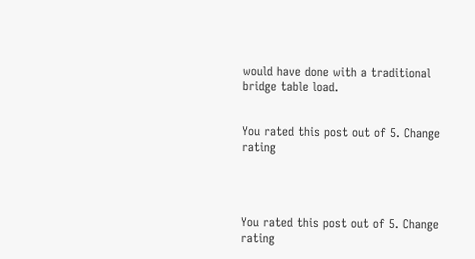would have done with a traditional bridge table load.


You rated this post out of 5. Change rating




You rated this post out of 5. Change rating